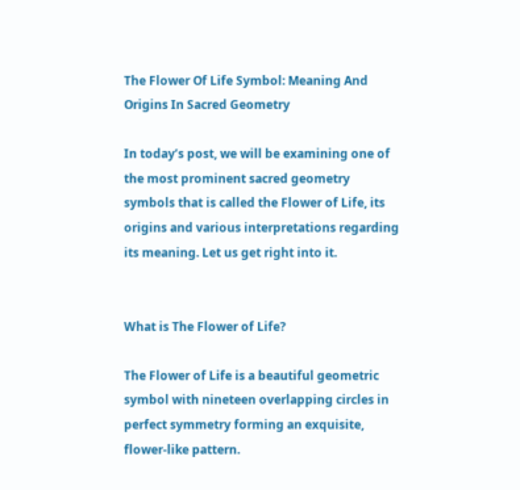The Flower Of Life Symbol: Meaning And Origins In Sacred Geometry

In today’s post, we will be examining one of the most prominent sacred geometry symbols that is called the Flower of Life, its origins and various interpretations regarding its meaning. Let us get right into it.


What is The Flower of Life?

The Flower of Life is a beautiful geometric symbol with nineteen overlapping circles in perfect symmetry forming an exquisite, flower-like pattern.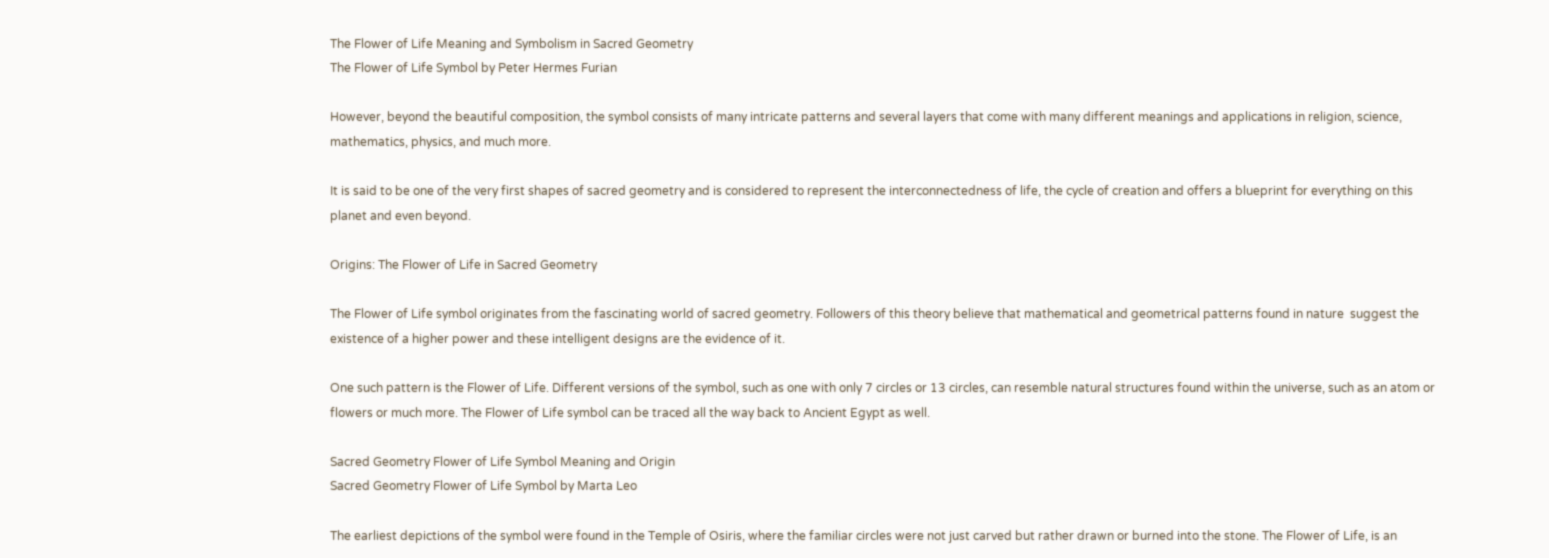The Flower of Life Meaning and Symbolism in Sacred Geometry
The Flower of Life Symbol by Peter Hermes Furian

However, beyond the beautiful composition, the symbol consists of many intricate patterns and several layers that come with many different meanings and applications in religion, science, mathematics, physics, and much more.

It is said to be one of the very first shapes of sacred geometry and is considered to represent the interconnectedness of life, the cycle of creation and offers a blueprint for everything on this planet and even beyond.

Origins: The Flower of Life in Sacred Geometry

The Flower of Life symbol originates from the fascinating world of sacred geometry. Followers of this theory believe that mathematical and geometrical patterns found in nature  suggest the existence of a higher power and these intelligent designs are the evidence of it.

One such pattern is the Flower of Life. Different versions of the symbol, such as one with only 7 circles or 13 circles, can resemble natural structures found within the universe, such as an atom or flowers or much more. The Flower of Life symbol can be traced all the way back to Ancient Egypt as well.

Sacred Geometry Flower of Life Symbol Meaning and Origin
Sacred Geometry Flower of Life Symbol by Marta Leo

The earliest depictions of the symbol were found in the Temple of Osiris, where the familiar circles were not just carved but rather drawn or burned into the stone. The Flower of Life, is an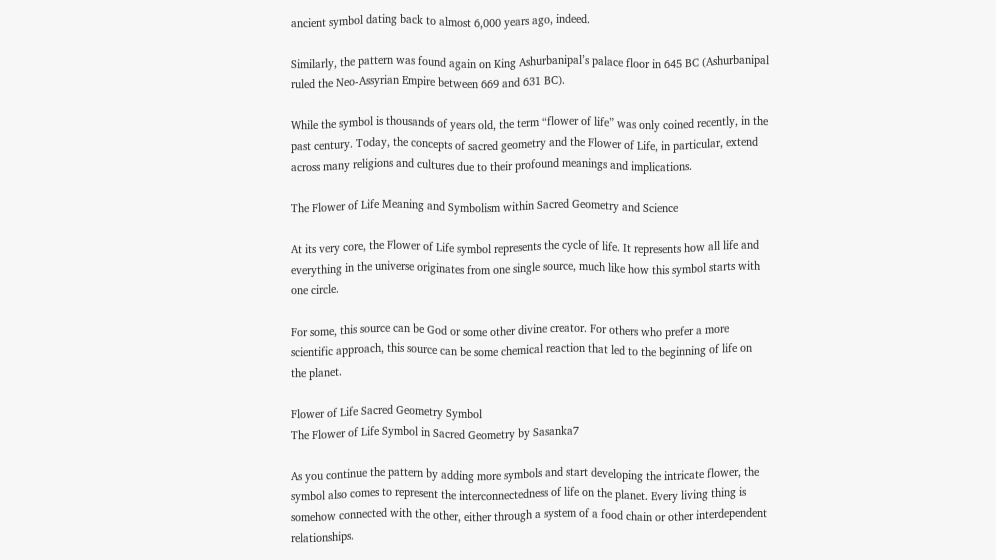ancient symbol dating back to almost 6,000 years ago, indeed.

Similarly, the pattern was found again on King Ashurbanipal’s palace floor in 645 BC (Ashurbanipal ruled the Neo-Assyrian Empire between 669 and 631 BC).

While the symbol is thousands of years old, the term “flower of life” was only coined recently, in the past century. Today, the concepts of sacred geometry and the Flower of Life, in particular, extend across many religions and cultures due to their profound meanings and implications.

The Flower of Life Meaning and Symbolism within Sacred Geometry and Science

At its very core, the Flower of Life symbol represents the cycle of life. It represents how all life and everything in the universe originates from one single source, much like how this symbol starts with one circle.

For some, this source can be God or some other divine creator. For others who prefer a more scientific approach, this source can be some chemical reaction that led to the beginning of life on the planet.

Flower of Life Sacred Geometry Symbol
The Flower of Life Symbol in Sacred Geometry by Sasanka7

As you continue the pattern by adding more symbols and start developing the intricate flower, the symbol also comes to represent the interconnectedness of life on the planet. Every living thing is somehow connected with the other, either through a system of a food chain or other interdependent relationships.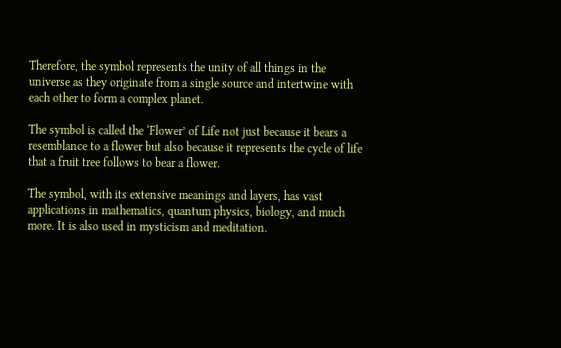Therefore, the symbol represents the unity of all things in the universe as they originate from a single source and intertwine with each other to form a complex planet.

The symbol is called the ‘Flower’ of Life not just because it bears a resemblance to a flower but also because it represents the cycle of life that a fruit tree follows to bear a flower.

The symbol, with its extensive meanings and layers, has vast applications in mathematics, quantum physics, biology, and much more. It is also used in mysticism and meditation.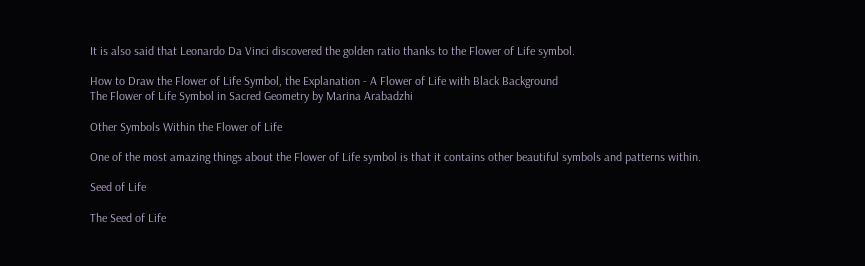It is also said that Leonardo Da Vinci discovered the golden ratio thanks to the Flower of Life symbol.

How to Draw the Flower of Life Symbol, the Explanation - A Flower of Life with Black Background
The Flower of Life Symbol in Sacred Geometry by Marina Arabadzhi

Other Symbols Within the Flower of Life

One of the most amazing things about the Flower of Life symbol is that it contains other beautiful symbols and patterns within.

Seed of Life

The Seed of Life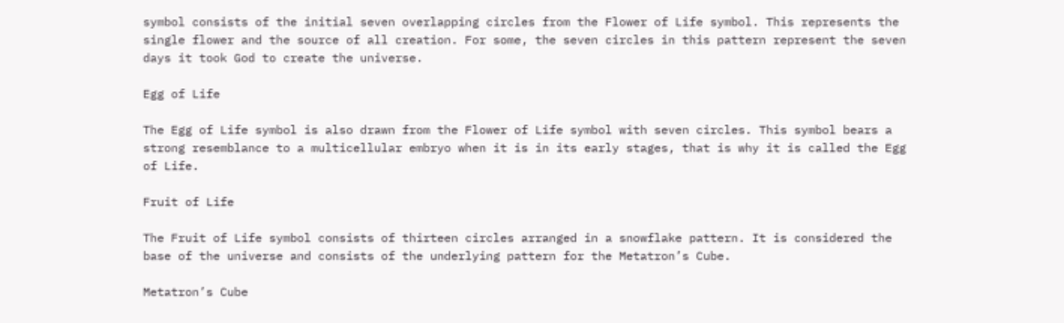symbol consists of the initial seven overlapping circles from the Flower of Life symbol. This represents the single flower and the source of all creation. For some, the seven circles in this pattern represent the seven days it took God to create the universe.

Egg of Life

The Egg of Life symbol is also drawn from the Flower of Life symbol with seven circles. This symbol bears a strong resemblance to a multicellular embryo when it is in its early stages, that is why it is called the Egg of Life.

Fruit of Life

The Fruit of Life symbol consists of thirteen circles arranged in a snowflake pattern. It is considered the base of the universe and consists of the underlying pattern for the Metatron’s Cube.

Metatron’s Cube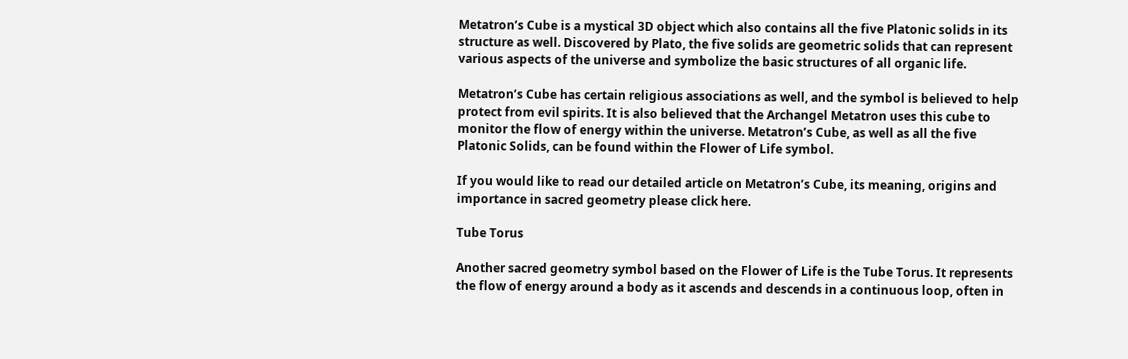Metatron’s Cube is a mystical 3D object which also contains all the five Platonic solids in its structure as well. Discovered by Plato, the five solids are geometric solids that can represent various aspects of the universe and symbolize the basic structures of all organic life.

Metatron’s Cube has certain religious associations as well, and the symbol is believed to help protect from evil spirits. It is also believed that the Archangel Metatron uses this cube to monitor the flow of energy within the universe. Metatron’s Cube, as well as all the five Platonic Solids, can be found within the Flower of Life symbol.

If you would like to read our detailed article on Metatron’s Cube, its meaning, origins and importance in sacred geometry please click here.

Tube Torus

Another sacred geometry symbol based on the Flower of Life is the Tube Torus. It represents the flow of energy around a body as it ascends and descends in a continuous loop, often in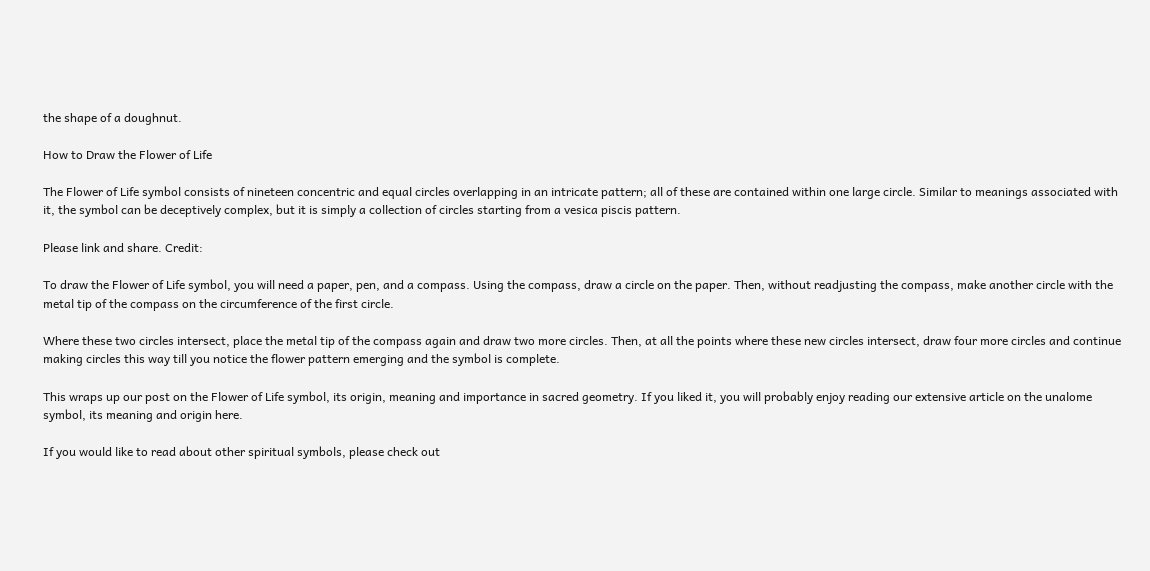the shape of a doughnut.

How to Draw the Flower of Life

The Flower of Life symbol consists of nineteen concentric and equal circles overlapping in an intricate pattern; all of these are contained within one large circle. Similar to meanings associated with it, the symbol can be deceptively complex, but it is simply a collection of circles starting from a vesica piscis pattern.

Please link and share. Credit:

To draw the Flower of Life symbol, you will need a paper, pen, and a compass. Using the compass, draw a circle on the paper. Then, without readjusting the compass, make another circle with the metal tip of the compass on the circumference of the first circle.

Where these two circles intersect, place the metal tip of the compass again and draw two more circles. Then, at all the points where these new circles intersect, draw four more circles and continue making circles this way till you notice the flower pattern emerging and the symbol is complete.

This wraps up our post on the Flower of Life symbol, its origin, meaning and importance in sacred geometry. If you liked it, you will probably enjoy reading our extensive article on the unalome symbol, its meaning and origin here.

If you would like to read about other spiritual symbols, please check out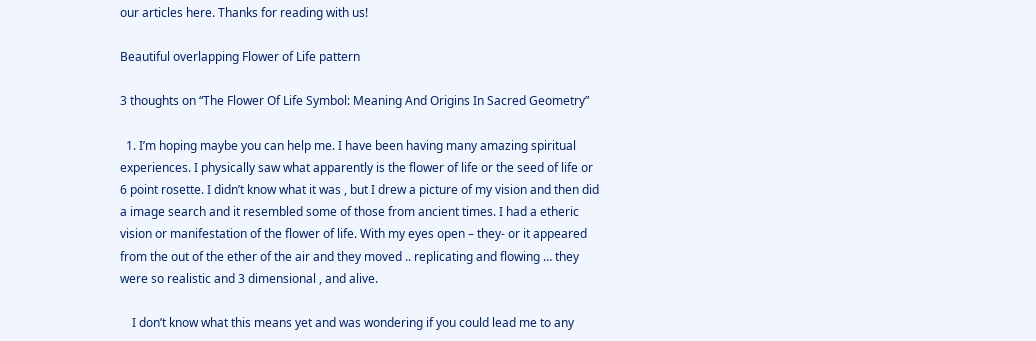our articles here. Thanks for reading with us!

Beautiful overlapping Flower of Life pattern

3 thoughts on “The Flower Of Life Symbol: Meaning And Origins In Sacred Geometry”

  1. I’m hoping maybe you can help me. I have been having many amazing spiritual experiences. I physically saw what apparently is the flower of life or the seed of life or 6 point rosette. I didn’t know what it was , but I drew a picture of my vision and then did a image search and it resembled some of those from ancient times. I had a etheric vision or manifestation of the flower of life. With my eyes open – they- or it appeared from the out of the ether of the air and they moved .. replicating and flowing … they were so realistic and 3 dimensional , and alive.

    I don’t know what this means yet and was wondering if you could lead me to any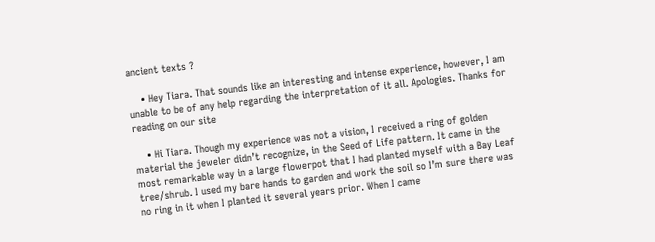ancient texts ?

    • Hey Tiara. That sounds like an interesting and intense experience, however, I am unable to be of any help regarding the interpretation of it all. Apologies. Thanks for reading on our site

    • Hi Tiara. Though my experience was not a vision, I received a ring of golden material the jeweler didn’t recognize, in the Seed of Life pattern. It came in the most remarkable way in a large flowerpot that I had planted myself with a Bay Leaf tree/shrub. I used my bare hands to garden and work the soil so I’m sure there was no ring in it when I planted it several years prior. When I came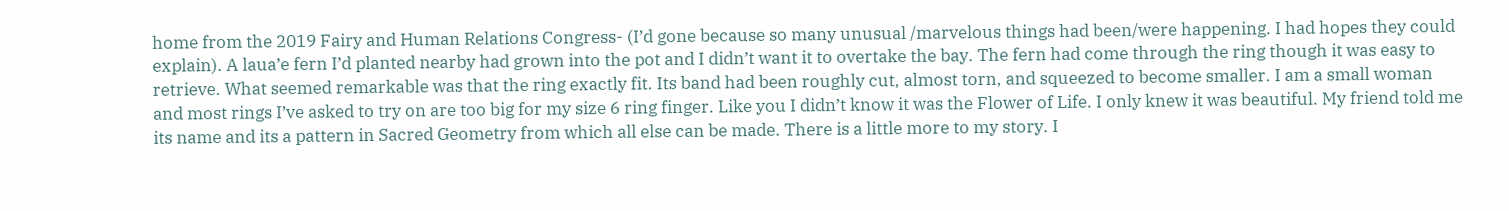home from the 2019 Fairy and Human Relations Congress- (I’d gone because so many unusual /marvelous things had been/were happening. I had hopes they could explain). A laua’e fern I’d planted nearby had grown into the pot and I didn’t want it to overtake the bay. The fern had come through the ring though it was easy to retrieve. What seemed remarkable was that the ring exactly fit. Its band had been roughly cut, almost torn, and squeezed to become smaller. I am a small woman and most rings I’ve asked to try on are too big for my size 6 ring finger. Like you I didn’t know it was the Flower of Life. I only knew it was beautiful. My friend told me its name and its a pattern in Sacred Geometry from which all else can be made. There is a little more to my story. I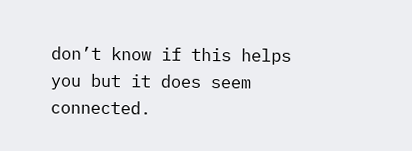don’t know if this helps you but it does seem connected.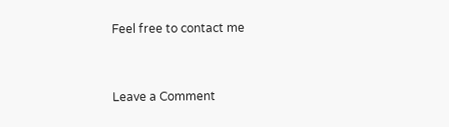Feel free to contact me


Leave a Comment